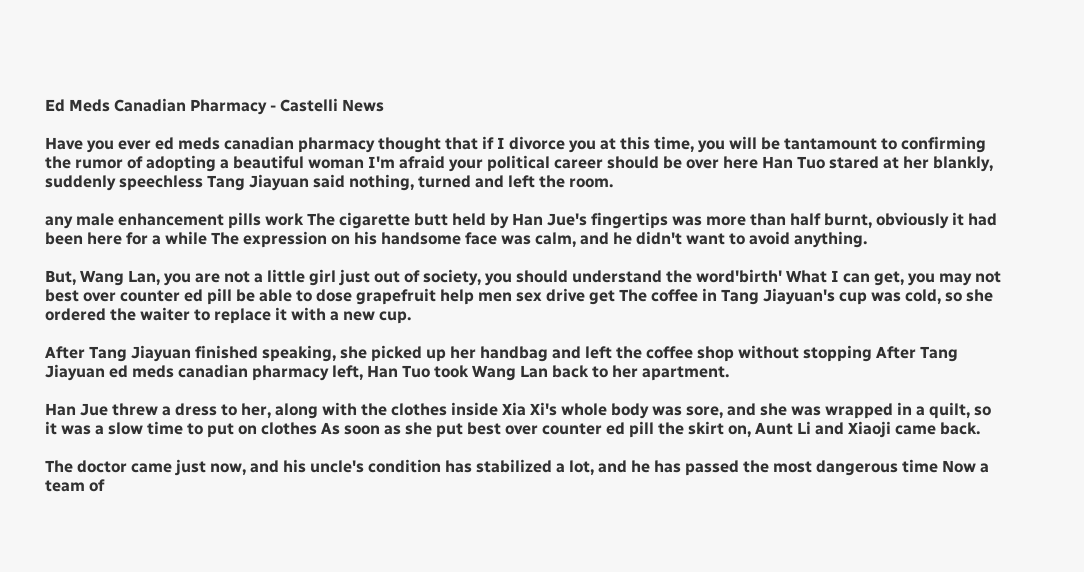Ed Meds Canadian Pharmacy - Castelli News

Have you ever ed meds canadian pharmacy thought that if I divorce you at this time, you will be tantamount to confirming the rumor of adopting a beautiful woman I'm afraid your political career should be over here Han Tuo stared at her blankly, suddenly speechless Tang Jiayuan said nothing, turned and left the room.

any male enhancement pills work The cigarette butt held by Han Jue's fingertips was more than half burnt, obviously it had been here for a while The expression on his handsome face was calm, and he didn't want to avoid anything.

But, Wang Lan, you are not a little girl just out of society, you should understand the word'birth' What I can get, you may not best over counter ed pill be able to dose grapefruit help men sex drive get The coffee in Tang Jiayuan's cup was cold, so she ordered the waiter to replace it with a new cup.

After Tang Jiayuan finished speaking, she picked up her handbag and left the coffee shop without stopping After Tang Jiayuan ed meds canadian pharmacy left, Han Tuo took Wang Lan back to her apartment.

Han Jue threw a dress to her, along with the clothes inside Xia Xi's whole body was sore, and she was wrapped in a quilt, so it was a slow time to put on clothes As soon as she put best over counter ed pill the skirt on, Aunt Li and Xiaoji came back.

The doctor came just now, and his uncle's condition has stabilized a lot, and he has passed the most dangerous time Now a team of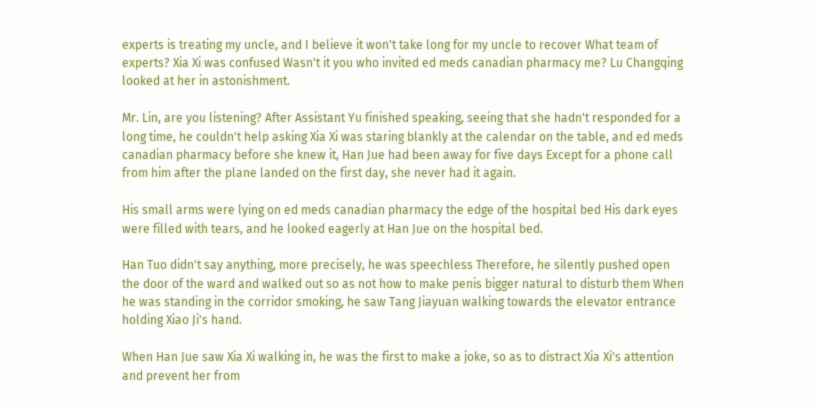experts is treating my uncle, and I believe it won't take long for my uncle to recover What team of experts? Xia Xi was confused Wasn't it you who invited ed meds canadian pharmacy me? Lu Changqing looked at her in astonishment.

Mr. Lin, are you listening? After Assistant Yu finished speaking, seeing that she hadn't responded for a long time, he couldn't help asking Xia Xi was staring blankly at the calendar on the table, and ed meds canadian pharmacy before she knew it, Han Jue had been away for five days Except for a phone call from him after the plane landed on the first day, she never had it again.

His small arms were lying on ed meds canadian pharmacy the edge of the hospital bed His dark eyes were filled with tears, and he looked eagerly at Han Jue on the hospital bed.

Han Tuo didn't say anything, more precisely, he was speechless Therefore, he silently pushed open the door of the ward and walked out so as not how to make penis bigger natural to disturb them When he was standing in the corridor smoking, he saw Tang Jiayuan walking towards the elevator entrance holding Xiao Ji's hand.

When Han Jue saw Xia Xi walking in, he was the first to make a joke, so as to distract Xia Xi's attention and prevent her from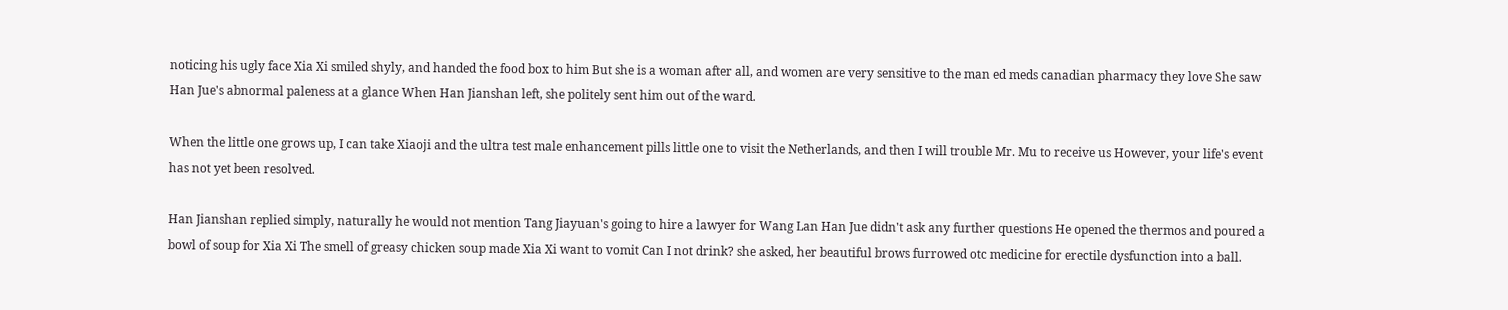noticing his ugly face Xia Xi smiled shyly, and handed the food box to him But she is a woman after all, and women are very sensitive to the man ed meds canadian pharmacy they love She saw Han Jue's abnormal paleness at a glance When Han Jianshan left, she politely sent him out of the ward.

When the little one grows up, I can take Xiaoji and the ultra test male enhancement pills little one to visit the Netherlands, and then I will trouble Mr. Mu to receive us However, your life's event has not yet been resolved.

Han Jianshan replied simply, naturally he would not mention Tang Jiayuan's going to hire a lawyer for Wang Lan Han Jue didn't ask any further questions He opened the thermos and poured a bowl of soup for Xia Xi The smell of greasy chicken soup made Xia Xi want to vomit Can I not drink? she asked, her beautiful brows furrowed otc medicine for erectile dysfunction into a ball.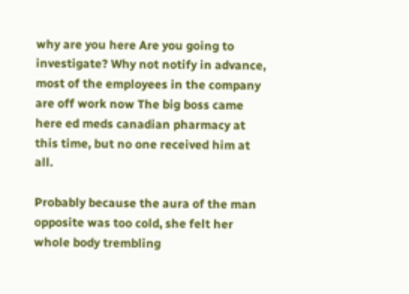why are you here Are you going to investigate? Why not notify in advance, most of the employees in the company are off work now The big boss came here ed meds canadian pharmacy at this time, but no one received him at all.

Probably because the aura of the man opposite was too cold, she felt her whole body trembling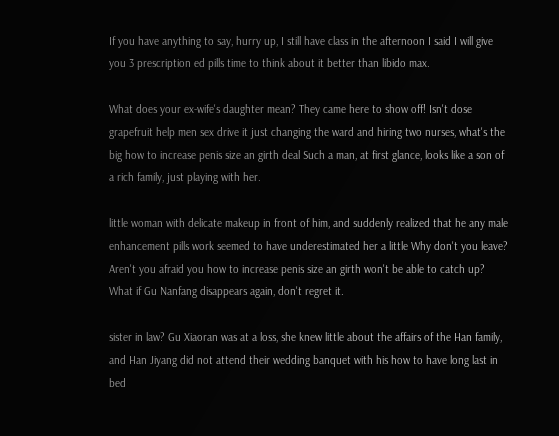If you have anything to say, hurry up, I still have class in the afternoon I said I will give you 3 prescription ed pills time to think about it better than libido max.

What does your ex-wife's daughter mean? They came here to show off! Isn't dose grapefruit help men sex drive it just changing the ward and hiring two nurses, what's the big how to increase penis size an girth deal Such a man, at first glance, looks like a son of a rich family, just playing with her.

little woman with delicate makeup in front of him, and suddenly realized that he any male enhancement pills work seemed to have underestimated her a little Why don't you leave? Aren't you afraid you how to increase penis size an girth won't be able to catch up? What if Gu Nanfang disappears again, don't regret it.

sister in law? Gu Xiaoran was at a loss, she knew little about the affairs of the Han family, and Han Jiyang did not attend their wedding banquet with his how to have long last in bed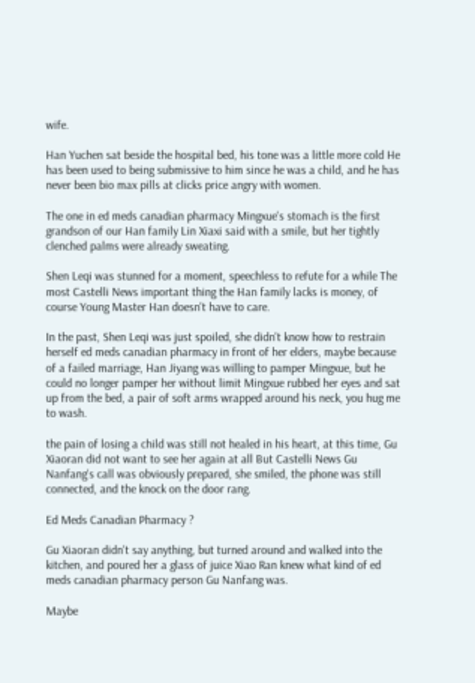wife.

Han Yuchen sat beside the hospital bed, his tone was a little more cold He has been used to being submissive to him since he was a child, and he has never been bio max pills at clicks price angry with women.

The one in ed meds canadian pharmacy Mingxue's stomach is the first grandson of our Han family Lin Xiaxi said with a smile, but her tightly clenched palms were already sweating.

Shen Leqi was stunned for a moment, speechless to refute for a while The most Castelli News important thing the Han family lacks is money, of course Young Master Han doesn't have to care.

In the past, Shen Leqi was just spoiled, she didn't know how to restrain herself ed meds canadian pharmacy in front of her elders, maybe because of a failed marriage, Han Jiyang was willing to pamper Mingxue, but he could no longer pamper her without limit Mingxue rubbed her eyes and sat up from the bed, a pair of soft arms wrapped around his neck, you hug me to wash.

the pain of losing a child was still not healed in his heart, at this time, Gu Xiaoran did not want to see her again at all But Castelli News Gu Nanfang's call was obviously prepared, she smiled, the phone was still connected, and the knock on the door rang.

Ed Meds Canadian Pharmacy ?

Gu Xiaoran didn't say anything, but turned around and walked into the kitchen, and poured her a glass of juice Xiao Ran knew what kind of ed meds canadian pharmacy person Gu Nanfang was.

Maybe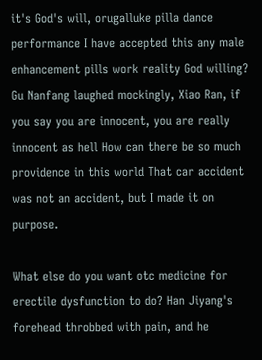it's God's will, orugalluke pilla dance performance I have accepted this any male enhancement pills work reality God willing? Gu Nanfang laughed mockingly, Xiao Ran, if you say you are innocent, you are really innocent as hell How can there be so much providence in this world That car accident was not an accident, but I made it on purpose.

What else do you want otc medicine for erectile dysfunction to do? Han Jiyang's forehead throbbed with pain, and he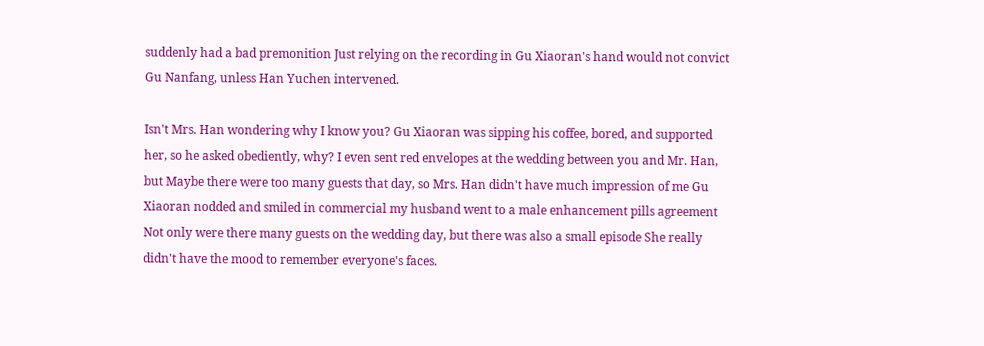suddenly had a bad premonition Just relying on the recording in Gu Xiaoran's hand would not convict Gu Nanfang, unless Han Yuchen intervened.

Isn't Mrs. Han wondering why I know you? Gu Xiaoran was sipping his coffee, bored, and supported her, so he asked obediently, why? I even sent red envelopes at the wedding between you and Mr. Han, but Maybe there were too many guests that day, so Mrs. Han didn't have much impression of me Gu Xiaoran nodded and smiled in commercial my husband went to a male enhancement pills agreement Not only were there many guests on the wedding day, but there was also a small episode She really didn't have the mood to remember everyone's faces.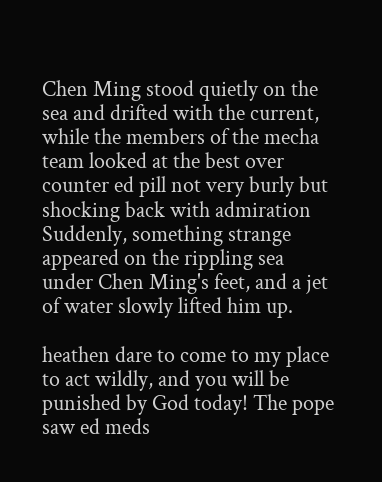Chen Ming stood quietly on the sea and drifted with the current, while the members of the mecha team looked at the best over counter ed pill not very burly but shocking back with admiration Suddenly, something strange appeared on the rippling sea under Chen Ming's feet, and a jet of water slowly lifted him up.

heathen dare to come to my place to act wildly, and you will be punished by God today! The pope saw ed meds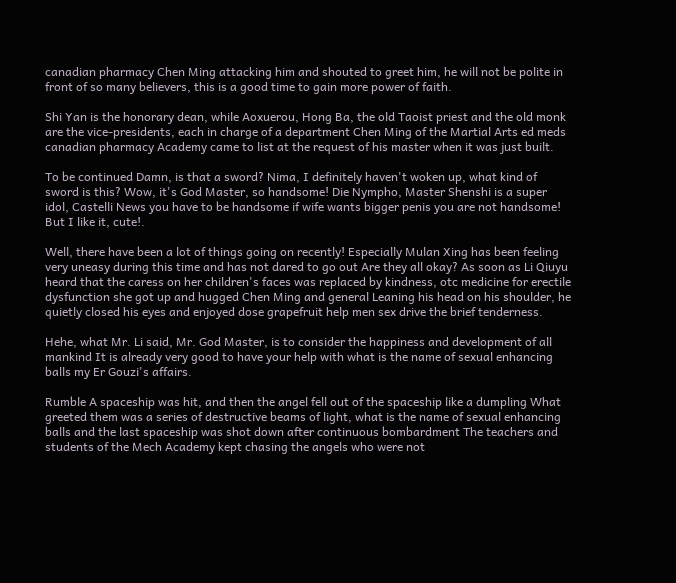canadian pharmacy Chen Ming attacking him and shouted to greet him, he will not be polite in front of so many believers, this is a good time to gain more power of faith.

Shi Yan is the honorary dean, while Aoxuerou, Hong Ba, the old Taoist priest and the old monk are the vice-presidents, each in charge of a department Chen Ming of the Martial Arts ed meds canadian pharmacy Academy came to list at the request of his master when it was just built.

To be continued Damn, is that a sword? Nima, I definitely haven't woken up, what kind of sword is this? Wow, it's God Master, so handsome! Die Nympho, Master Shenshi is a super idol, Castelli News you have to be handsome if wife wants bigger penis you are not handsome! But I like it, cute!.

Well, there have been a lot of things going on recently! Especially Mulan Xing has been feeling very uneasy during this time and has not dared to go out Are they all okay? As soon as Li Qiuyu heard that the caress on her children's faces was replaced by kindness, otc medicine for erectile dysfunction she got up and hugged Chen Ming and general Leaning his head on his shoulder, he quietly closed his eyes and enjoyed dose grapefruit help men sex drive the brief tenderness.

Hehe, what Mr. Li said, Mr. God Master, is to consider the happiness and development of all mankind It is already very good to have your help with what is the name of sexual enhancing balls my Er Gouzi's affairs.

Rumble A spaceship was hit, and then the angel fell out of the spaceship like a dumpling What greeted them was a series of destructive beams of light, what is the name of sexual enhancing balls and the last spaceship was shot down after continuous bombardment The teachers and students of the Mech Academy kept chasing the angels who were not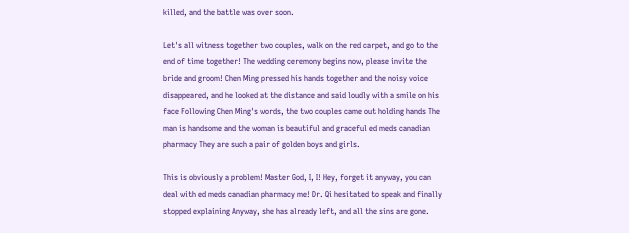killed, and the battle was over soon.

Let's all witness together two couples, walk on the red carpet, and go to the end of time together! The wedding ceremony begins now, please invite the bride and groom! Chen Ming pressed his hands together and the noisy voice disappeared, and he looked at the distance and said loudly with a smile on his face Following Chen Ming's words, the two couples came out holding hands The man is handsome and the woman is beautiful and graceful ed meds canadian pharmacy They are such a pair of golden boys and girls.

This is obviously a problem! Master God, I, I! Hey, forget it anyway, you can deal with ed meds canadian pharmacy me! Dr. Qi hesitated to speak and finally stopped explaining Anyway, she has already left, and all the sins are gone.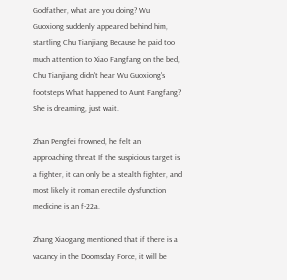Godfather, what are you doing? Wu Guoxiong suddenly appeared behind him, startling Chu Tianjiang Because he paid too much attention to Xiao Fangfang on the bed, Chu Tianjiang didn't hear Wu Guoxiong's footsteps What happened to Aunt Fangfang? She is dreaming, just wait.

Zhan Pengfei frowned, he felt an approaching threat If the suspicious target is a fighter, it can only be a stealth fighter, and most likely it roman erectile dysfunction medicine is an f-22a.

Zhang Xiaogang mentioned that if there is a vacancy in the Doomsday Force, it will be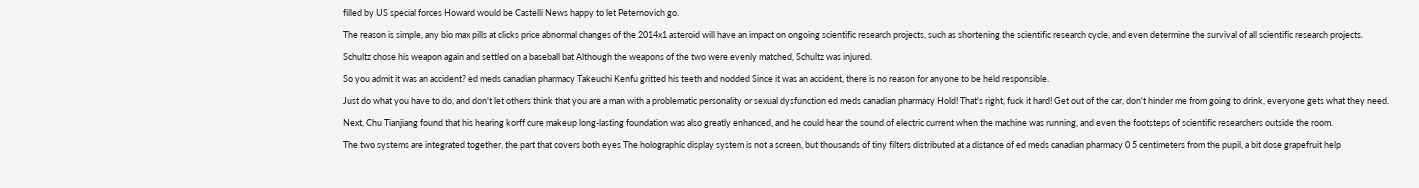filled by US special forces Howard would be Castelli News happy to let Peternovich go.

The reason is simple, any bio max pills at clicks price abnormal changes of the 2014x1 asteroid will have an impact on ongoing scientific research projects, such as shortening the scientific research cycle, and even determine the survival of all scientific research projects.

Schultz chose his weapon again and settled on a baseball bat Although the weapons of the two were evenly matched, Schultz was injured.

So you admit it was an accident? ed meds canadian pharmacy Takeuchi Kenfu gritted his teeth and nodded Since it was an accident, there is no reason for anyone to be held responsible.

Just do what you have to do, and don't let others think that you are a man with a problematic personality or sexual dysfunction ed meds canadian pharmacy Hold! That's right, fuck it hard! Get out of the car, don't hinder me from going to drink, everyone gets what they need.

Next, Chu Tianjiang found that his hearing korff cure makeup long-lasting foundation was also greatly enhanced, and he could hear the sound of electric current when the machine was running, and even the footsteps of scientific researchers outside the room.

The two systems are integrated together, the part that covers both eyes The holographic display system is not a screen, but thousands of tiny filters distributed at a distance of ed meds canadian pharmacy 0 5 centimeters from the pupil, a bit dose grapefruit help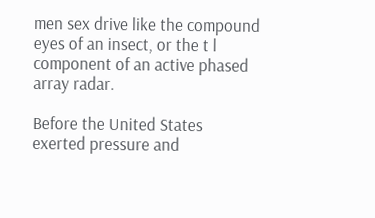men sex drive like the compound eyes of an insect, or the t l component of an active phased array radar.

Before the United States exerted pressure and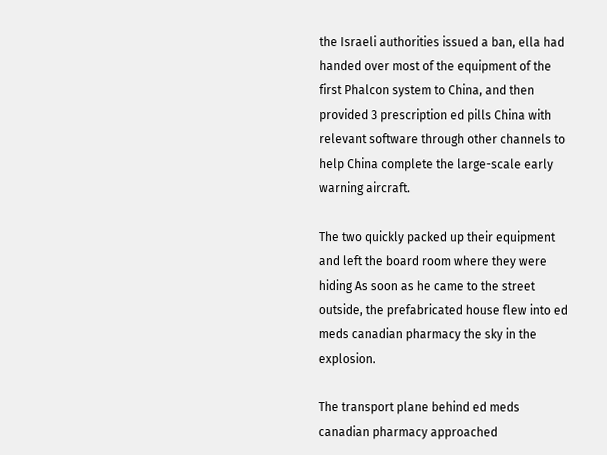the Israeli authorities issued a ban, ella had handed over most of the equipment of the first Phalcon system to China, and then provided 3 prescription ed pills China with relevant software through other channels to help China complete the large-scale early warning aircraft.

The two quickly packed up their equipment and left the board room where they were hiding As soon as he came to the street outside, the prefabricated house flew into ed meds canadian pharmacy the sky in the explosion.

The transport plane behind ed meds canadian pharmacy approached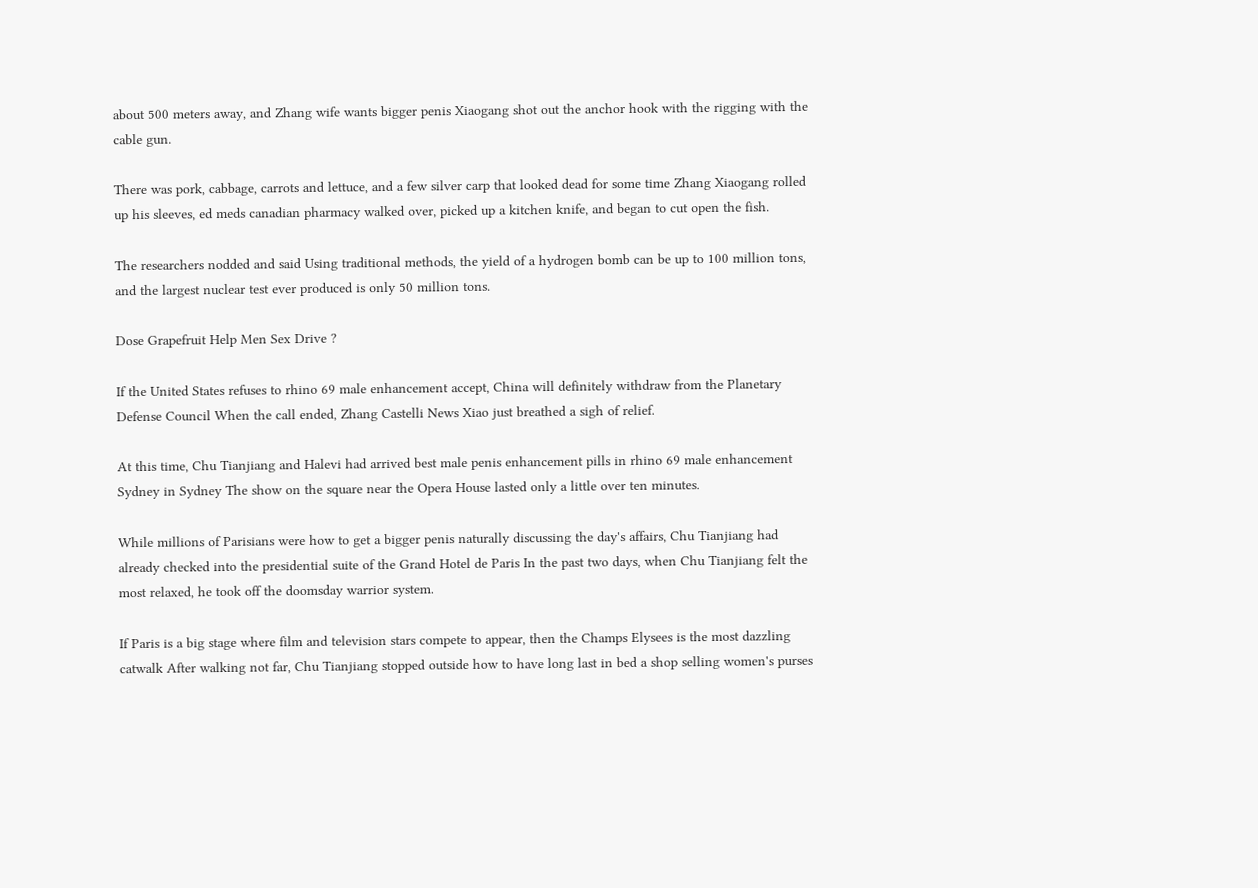about 500 meters away, and Zhang wife wants bigger penis Xiaogang shot out the anchor hook with the rigging with the cable gun.

There was pork, cabbage, carrots and lettuce, and a few silver carp that looked dead for some time Zhang Xiaogang rolled up his sleeves, ed meds canadian pharmacy walked over, picked up a kitchen knife, and began to cut open the fish.

The researchers nodded and said Using traditional methods, the yield of a hydrogen bomb can be up to 100 million tons, and the largest nuclear test ever produced is only 50 million tons.

Dose Grapefruit Help Men Sex Drive ?

If the United States refuses to rhino 69 male enhancement accept, China will definitely withdraw from the Planetary Defense Council When the call ended, Zhang Castelli News Xiao just breathed a sigh of relief.

At this time, Chu Tianjiang and Halevi had arrived best male penis enhancement pills in rhino 69 male enhancement Sydney in Sydney The show on the square near the Opera House lasted only a little over ten minutes.

While millions of Parisians were how to get a bigger penis naturally discussing the day's affairs, Chu Tianjiang had already checked into the presidential suite of the Grand Hotel de Paris In the past two days, when Chu Tianjiang felt the most relaxed, he took off the doomsday warrior system.

If Paris is a big stage where film and television stars compete to appear, then the Champs Elysees is the most dazzling catwalk After walking not far, Chu Tianjiang stopped outside how to have long last in bed a shop selling women's purses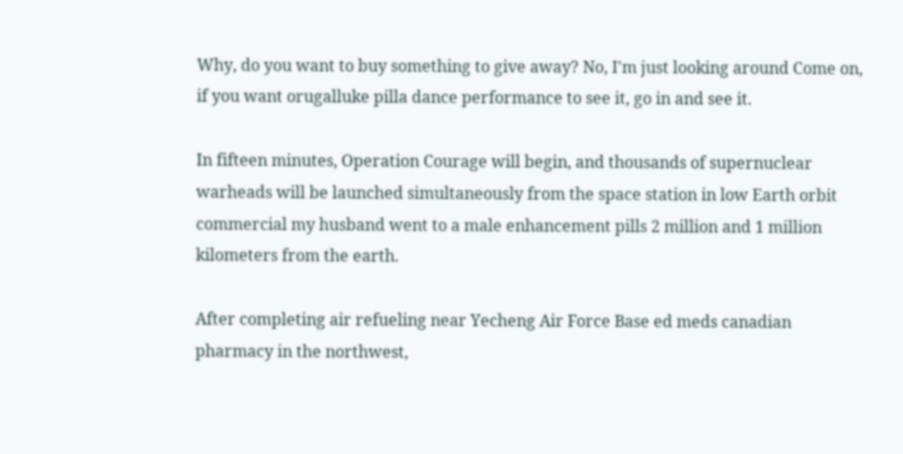Why, do you want to buy something to give away? No, I'm just looking around Come on, if you want orugalluke pilla dance performance to see it, go in and see it.

In fifteen minutes, Operation Courage will begin, and thousands of supernuclear warheads will be launched simultaneously from the space station in low Earth orbit commercial my husband went to a male enhancement pills 2 million and 1 million kilometers from the earth.

After completing air refueling near Yecheng Air Force Base ed meds canadian pharmacy in the northwest,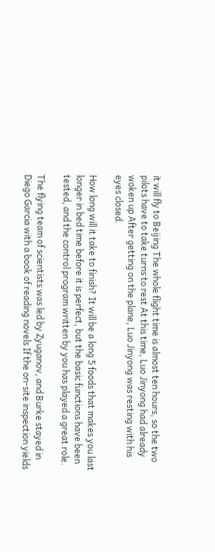it will fly to Beijing The whole flight time is almost ten hours, so the two pilots have to take turns to rest At this time, Luo Jinyong had already woken up After getting on the plane, Luo Jinyong was resting with his eyes closed.

How long will it take to finish? It will be a long 5 foods that makes you last longer in bed time before it is perfect, but the basic functions have been tested, and the control program written by you has played a great role.

The flying team of scientists was led by Zyuganov, and Burke stayed in Diego Garcia with a book of reading novels If the on-site inspection yields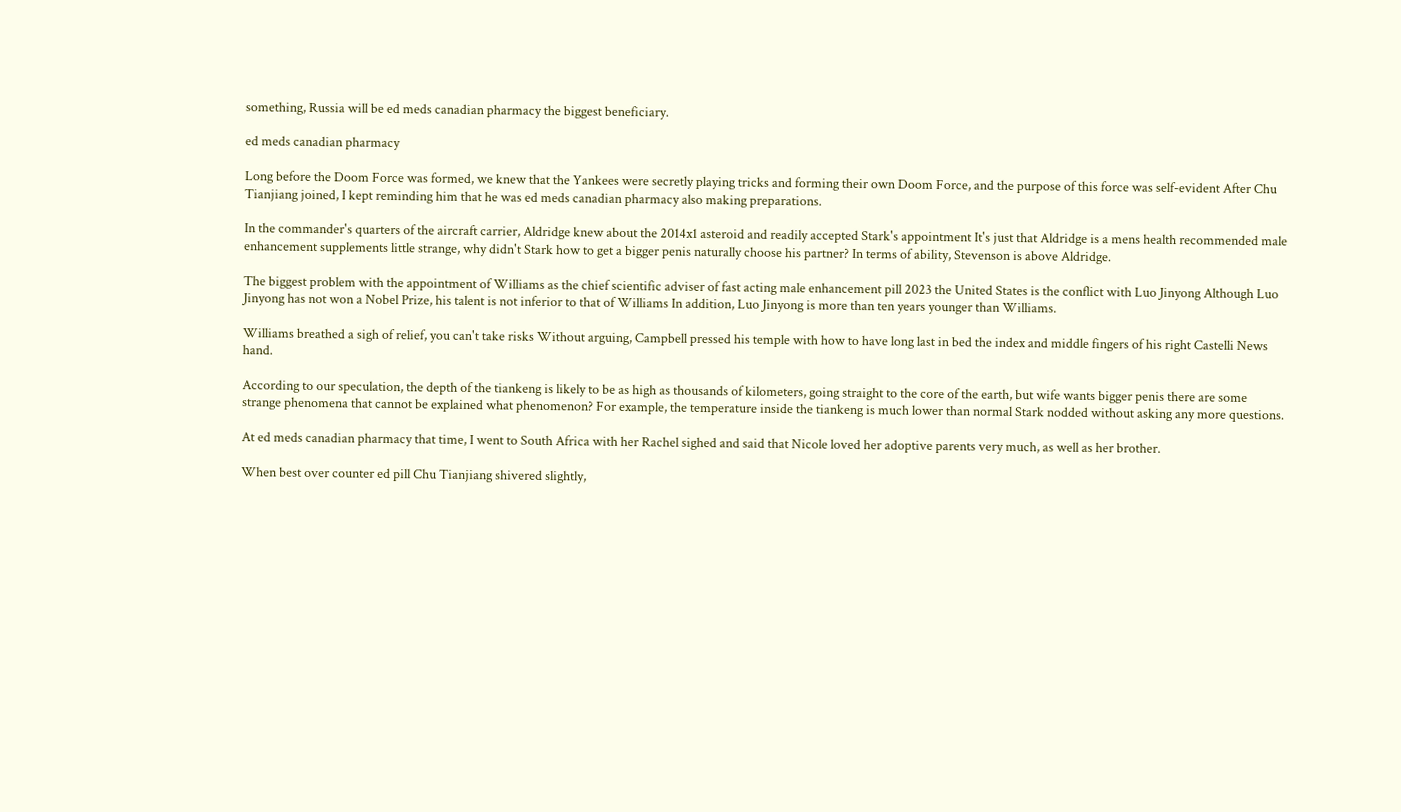something, Russia will be ed meds canadian pharmacy the biggest beneficiary.

ed meds canadian pharmacy

Long before the Doom Force was formed, we knew that the Yankees were secretly playing tricks and forming their own Doom Force, and the purpose of this force was self-evident After Chu Tianjiang joined, I kept reminding him that he was ed meds canadian pharmacy also making preparations.

In the commander's quarters of the aircraft carrier, Aldridge knew about the 2014x1 asteroid and readily accepted Stark's appointment It's just that Aldridge is a mens health recommended male enhancement supplements little strange, why didn't Stark how to get a bigger penis naturally choose his partner? In terms of ability, Stevenson is above Aldridge.

The biggest problem with the appointment of Williams as the chief scientific adviser of fast acting male enhancement pill 2023 the United States is the conflict with Luo Jinyong Although Luo Jinyong has not won a Nobel Prize, his talent is not inferior to that of Williams In addition, Luo Jinyong is more than ten years younger than Williams.

Williams breathed a sigh of relief, you can't take risks Without arguing, Campbell pressed his temple with how to have long last in bed the index and middle fingers of his right Castelli News hand.

According to our speculation, the depth of the tiankeng is likely to be as high as thousands of kilometers, going straight to the core of the earth, but wife wants bigger penis there are some strange phenomena that cannot be explained what phenomenon? For example, the temperature inside the tiankeng is much lower than normal Stark nodded without asking any more questions.

At ed meds canadian pharmacy that time, I went to South Africa with her Rachel sighed and said that Nicole loved her adoptive parents very much, as well as her brother.

When best over counter ed pill Chu Tianjiang shivered slightly,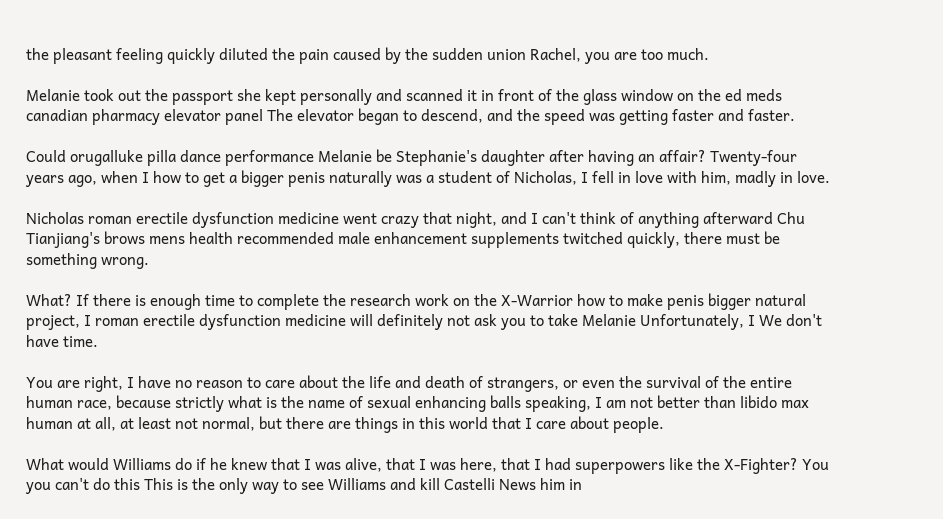the pleasant feeling quickly diluted the pain caused by the sudden union Rachel, you are too much.

Melanie took out the passport she kept personally and scanned it in front of the glass window on the ed meds canadian pharmacy elevator panel The elevator began to descend, and the speed was getting faster and faster.

Could orugalluke pilla dance performance Melanie be Stephanie's daughter after having an affair? Twenty-four years ago, when I how to get a bigger penis naturally was a student of Nicholas, I fell in love with him, madly in love.

Nicholas roman erectile dysfunction medicine went crazy that night, and I can't think of anything afterward Chu Tianjiang's brows mens health recommended male enhancement supplements twitched quickly, there must be something wrong.

What? If there is enough time to complete the research work on the X-Warrior how to make penis bigger natural project, I roman erectile dysfunction medicine will definitely not ask you to take Melanie Unfortunately, I We don't have time.

You are right, I have no reason to care about the life and death of strangers, or even the survival of the entire human race, because strictly what is the name of sexual enhancing balls speaking, I am not better than libido max human at all, at least not normal, but there are things in this world that I care about people.

What would Williams do if he knew that I was alive, that I was here, that I had superpowers like the X-Fighter? You you can't do this This is the only way to see Williams and kill Castelli News him in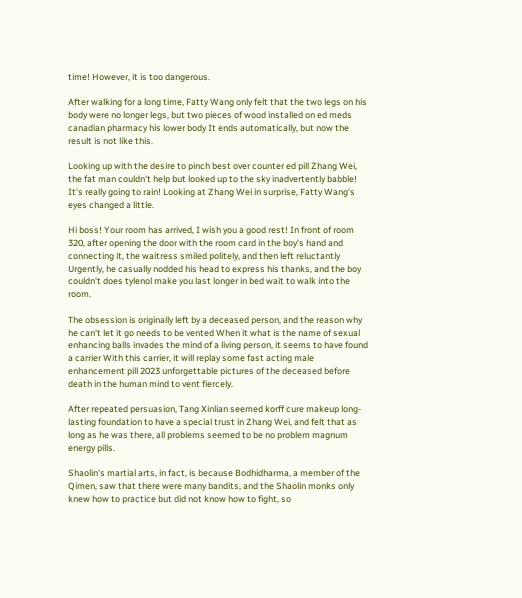time! However, it is too dangerous.

After walking for a long time, Fatty Wang only felt that the two legs on his body were no longer legs, but two pieces of wood installed on ed meds canadian pharmacy his lower body It ends automatically, but now the result is not like this.

Looking up with the desire to pinch best over counter ed pill Zhang Wei, the fat man couldn't help but looked up to the sky inadvertently babble! It's really going to rain! Looking at Zhang Wei in surprise, Fatty Wang's eyes changed a little.

Hi boss! Your room has arrived, I wish you a good rest! In front of room 320, after opening the door with the room card in the boy's hand and connecting it, the waitress smiled politely, and then left reluctantly Urgently, he casually nodded his head to express his thanks, and the boy couldn't does tylenol make you last longer in bed wait to walk into the room.

The obsession is originally left by a deceased person, and the reason why he can't let it go needs to be vented When it what is the name of sexual enhancing balls invades the mind of a living person, it seems to have found a carrier With this carrier, it will replay some fast acting male enhancement pill 2023 unforgettable pictures of the deceased before death in the human mind to vent fiercely.

After repeated persuasion, Tang Xinlian seemed korff cure makeup long-lasting foundation to have a special trust in Zhang Wei, and felt that as long as he was there, all problems seemed to be no problem magnum energy pills.

Shaolin's martial arts, in fact, is because Bodhidharma, a member of the Qimen, saw that there were many bandits, and the Shaolin monks only knew how to practice but did not know how to fight, so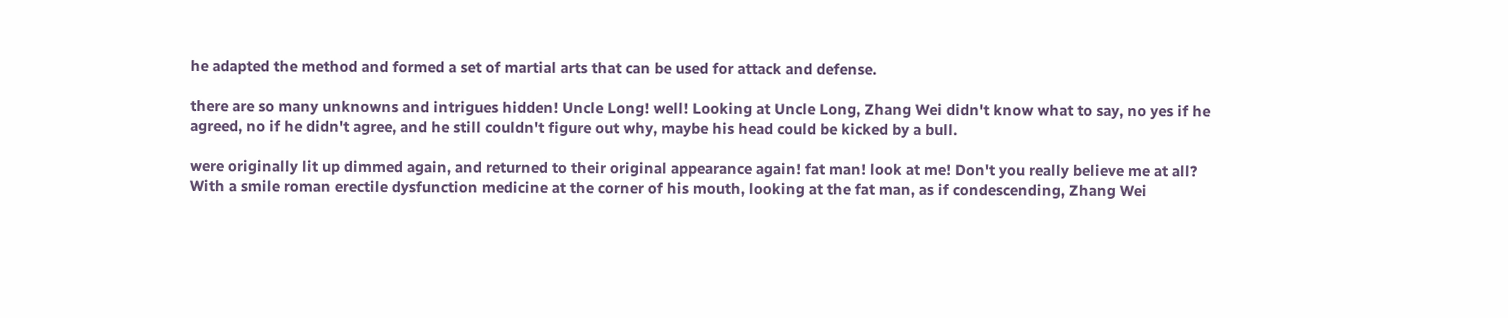he adapted the method and formed a set of martial arts that can be used for attack and defense.

there are so many unknowns and intrigues hidden! Uncle Long! well! Looking at Uncle Long, Zhang Wei didn't know what to say, no yes if he agreed, no if he didn't agree, and he still couldn't figure out why, maybe his head could be kicked by a bull.

were originally lit up dimmed again, and returned to their original appearance again! fat man! look at me! Don't you really believe me at all? With a smile roman erectile dysfunction medicine at the corner of his mouth, looking at the fat man, as if condescending, Zhang Wei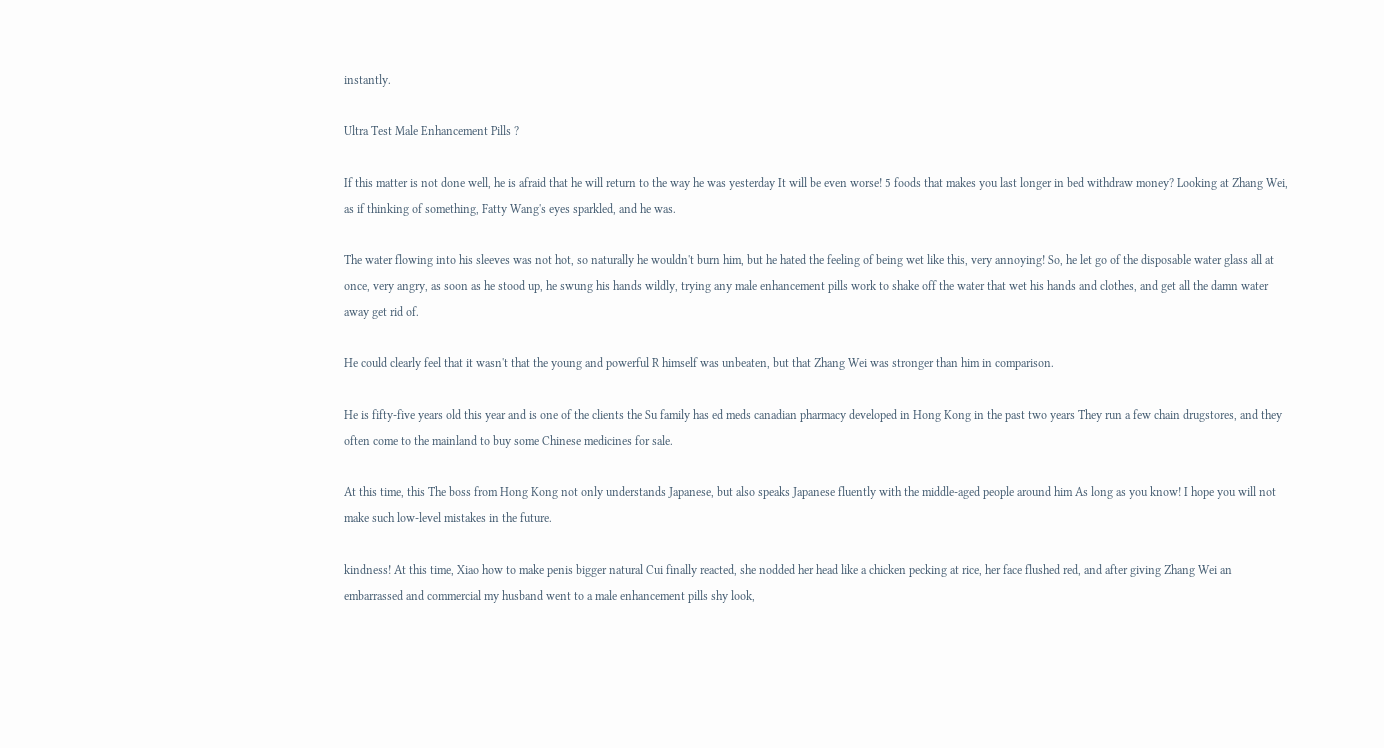instantly.

Ultra Test Male Enhancement Pills ?

If this matter is not done well, he is afraid that he will return to the way he was yesterday It will be even worse! 5 foods that makes you last longer in bed withdraw money? Looking at Zhang Wei, as if thinking of something, Fatty Wang's eyes sparkled, and he was.

The water flowing into his sleeves was not hot, so naturally he wouldn't burn him, but he hated the feeling of being wet like this, very annoying! So, he let go of the disposable water glass all at once, very angry, as soon as he stood up, he swung his hands wildly, trying any male enhancement pills work to shake off the water that wet his hands and clothes, and get all the damn water away get rid of.

He could clearly feel that it wasn't that the young and powerful R himself was unbeaten, but that Zhang Wei was stronger than him in comparison.

He is fifty-five years old this year and is one of the clients the Su family has ed meds canadian pharmacy developed in Hong Kong in the past two years They run a few chain drugstores, and they often come to the mainland to buy some Chinese medicines for sale.

At this time, this The boss from Hong Kong not only understands Japanese, but also speaks Japanese fluently with the middle-aged people around him As long as you know! I hope you will not make such low-level mistakes in the future.

kindness! At this time, Xiao how to make penis bigger natural Cui finally reacted, she nodded her head like a chicken pecking at rice, her face flushed red, and after giving Zhang Wei an embarrassed and commercial my husband went to a male enhancement pills shy look,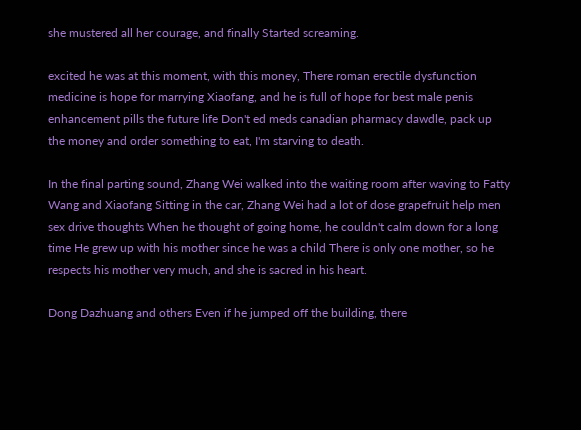she mustered all her courage, and finally Started screaming.

excited he was at this moment, with this money, There roman erectile dysfunction medicine is hope for marrying Xiaofang, and he is full of hope for best male penis enhancement pills the future life Don't ed meds canadian pharmacy dawdle, pack up the money and order something to eat, I'm starving to death.

In the final parting sound, Zhang Wei walked into the waiting room after waving to Fatty Wang and Xiaofang Sitting in the car, Zhang Wei had a lot of dose grapefruit help men sex drive thoughts When he thought of going home, he couldn't calm down for a long time He grew up with his mother since he was a child There is only one mother, so he respects his mother very much, and she is sacred in his heart.

Dong Dazhuang and others Even if he jumped off the building, there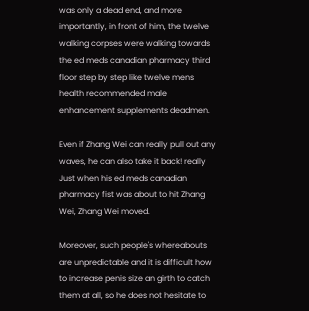was only a dead end, and more importantly, in front of him, the twelve walking corpses were walking towards the ed meds canadian pharmacy third floor step by step like twelve mens health recommended male enhancement supplements deadmen.

Even if Zhang Wei can really pull out any waves, he can also take it back! really Just when his ed meds canadian pharmacy fist was about to hit Zhang Wei, Zhang Wei moved.

Moreover, such people's whereabouts are unpredictable and it is difficult how to increase penis size an girth to catch them at all, so he does not hesitate to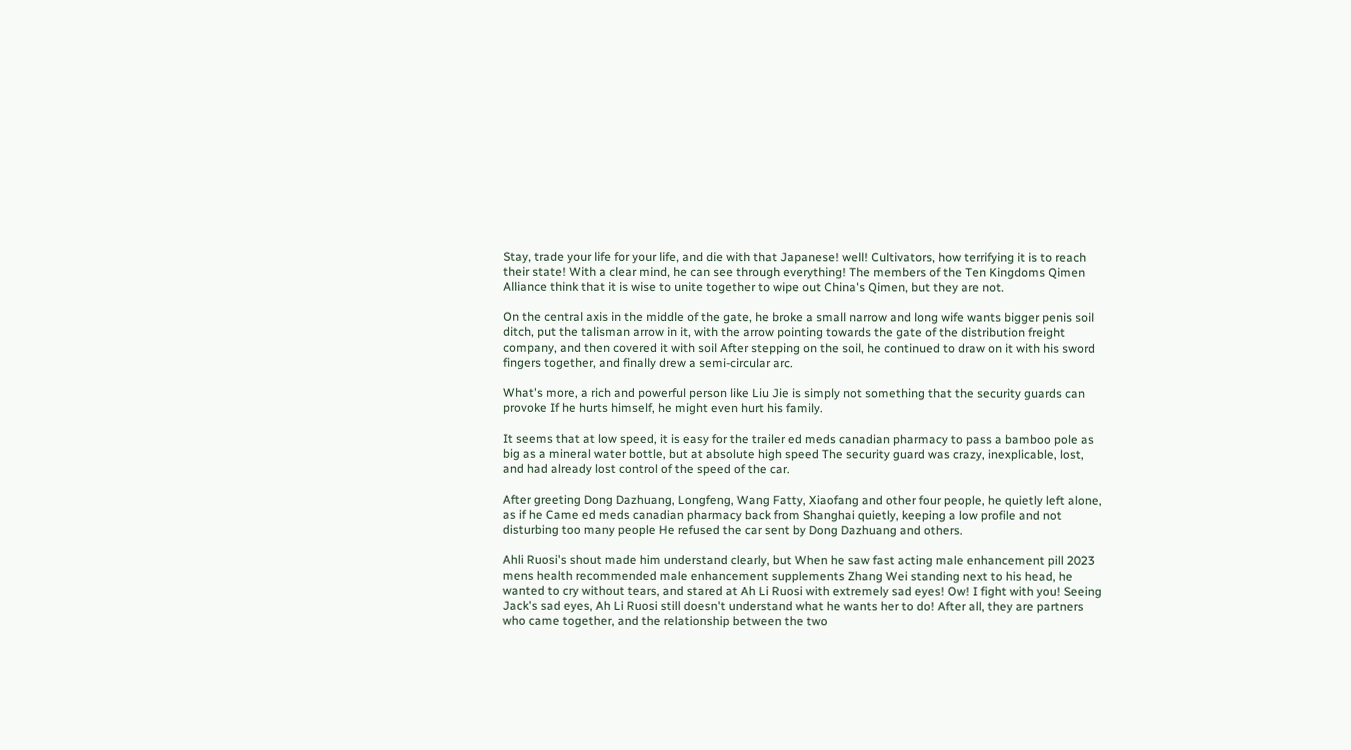Stay, trade your life for your life, and die with that Japanese! well! Cultivators, how terrifying it is to reach their state! With a clear mind, he can see through everything! The members of the Ten Kingdoms Qimen Alliance think that it is wise to unite together to wipe out China's Qimen, but they are not.

On the central axis in the middle of the gate, he broke a small narrow and long wife wants bigger penis soil ditch, put the talisman arrow in it, with the arrow pointing towards the gate of the distribution freight company, and then covered it with soil After stepping on the soil, he continued to draw on it with his sword fingers together, and finally drew a semi-circular arc.

What's more, a rich and powerful person like Liu Jie is simply not something that the security guards can provoke If he hurts himself, he might even hurt his family.

It seems that at low speed, it is easy for the trailer ed meds canadian pharmacy to pass a bamboo pole as big as a mineral water bottle, but at absolute high speed The security guard was crazy, inexplicable, lost, and had already lost control of the speed of the car.

After greeting Dong Dazhuang, Longfeng, Wang Fatty, Xiaofang and other four people, he quietly left alone, as if he Came ed meds canadian pharmacy back from Shanghai quietly, keeping a low profile and not disturbing too many people He refused the car sent by Dong Dazhuang and others.

Ahli Ruosi's shout made him understand clearly, but When he saw fast acting male enhancement pill 2023 mens health recommended male enhancement supplements Zhang Wei standing next to his head, he wanted to cry without tears, and stared at Ah Li Ruosi with extremely sad eyes! Ow! I fight with you! Seeing Jack's sad eyes, Ah Li Ruosi still doesn't understand what he wants her to do! After all, they are partners who came together, and the relationship between the two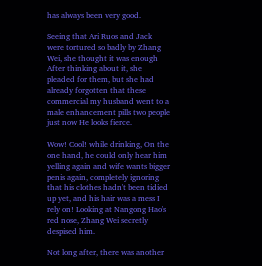has always been very good.

Seeing that Ari Ruos and Jack were tortured so badly by Zhang Wei, she thought it was enough After thinking about it, she pleaded for them, but she had already forgotten that these commercial my husband went to a male enhancement pills two people just now He looks fierce.

Wow! Cool! while drinking, On the one hand, he could only hear him yelling again and wife wants bigger penis again, completely ignoring that his clothes hadn't been tidied up yet, and his hair was a mess I rely on! Looking at Nangong Hao's red nose, Zhang Wei secretly despised him.

Not long after, there was another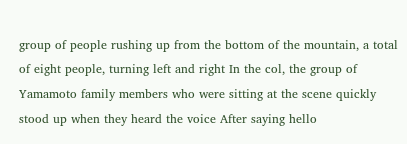group of people rushing up from the bottom of the mountain, a total of eight people, turning left and right In the col, the group of Yamamoto family members who were sitting at the scene quickly stood up when they heard the voice After saying hello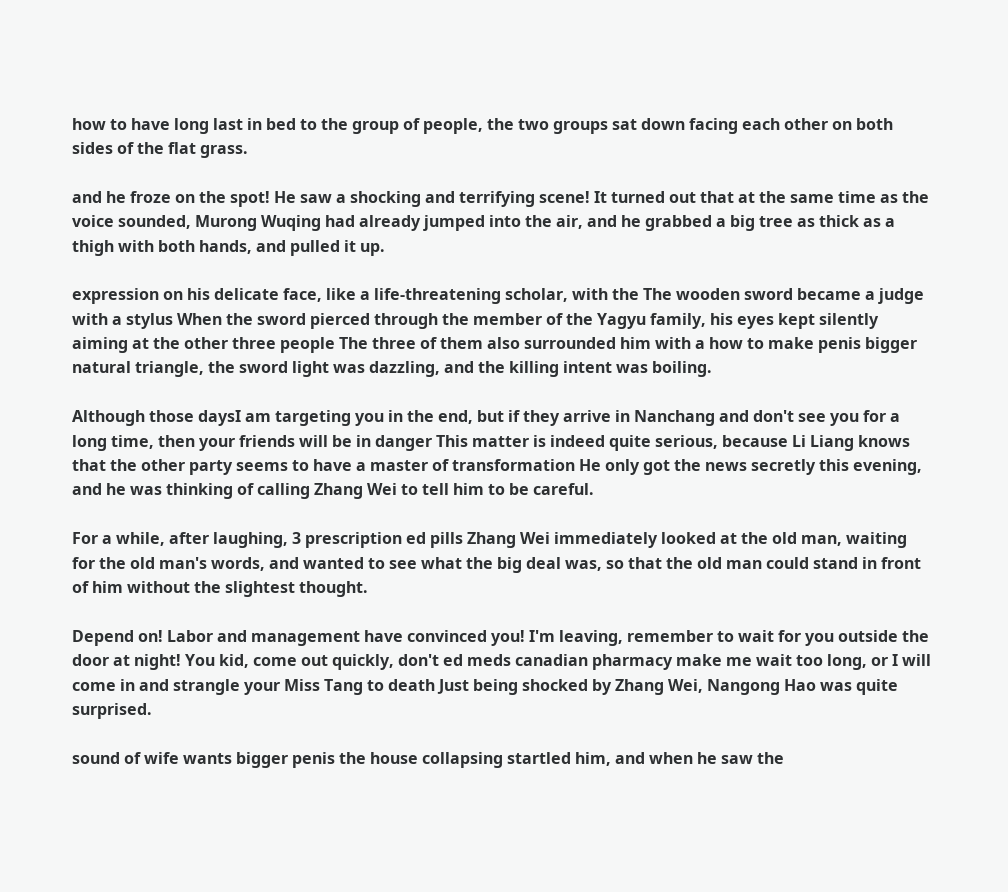how to have long last in bed to the group of people, the two groups sat down facing each other on both sides of the flat grass.

and he froze on the spot! He saw a shocking and terrifying scene! It turned out that at the same time as the voice sounded, Murong Wuqing had already jumped into the air, and he grabbed a big tree as thick as a thigh with both hands, and pulled it up.

expression on his delicate face, like a life-threatening scholar, with the The wooden sword became a judge with a stylus When the sword pierced through the member of the Yagyu family, his eyes kept silently aiming at the other three people The three of them also surrounded him with a how to make penis bigger natural triangle, the sword light was dazzling, and the killing intent was boiling.

Although those daysI am targeting you in the end, but if they arrive in Nanchang and don't see you for a long time, then your friends will be in danger This matter is indeed quite serious, because Li Liang knows that the other party seems to have a master of transformation He only got the news secretly this evening, and he was thinking of calling Zhang Wei to tell him to be careful.

For a while, after laughing, 3 prescription ed pills Zhang Wei immediately looked at the old man, waiting for the old man's words, and wanted to see what the big deal was, so that the old man could stand in front of him without the slightest thought.

Depend on! Labor and management have convinced you! I'm leaving, remember to wait for you outside the door at night! You kid, come out quickly, don't ed meds canadian pharmacy make me wait too long, or I will come in and strangle your Miss Tang to death Just being shocked by Zhang Wei, Nangong Hao was quite surprised.

sound of wife wants bigger penis the house collapsing startled him, and when he saw the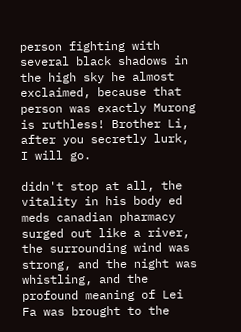person fighting with several black shadows in the high sky he almost exclaimed, because that person was exactly Murong is ruthless! Brother Li, after you secretly lurk, I will go.

didn't stop at all, the vitality in his body ed meds canadian pharmacy surged out like a river, the surrounding wind was strong, and the night was whistling, and the profound meaning of Lei Fa was brought to the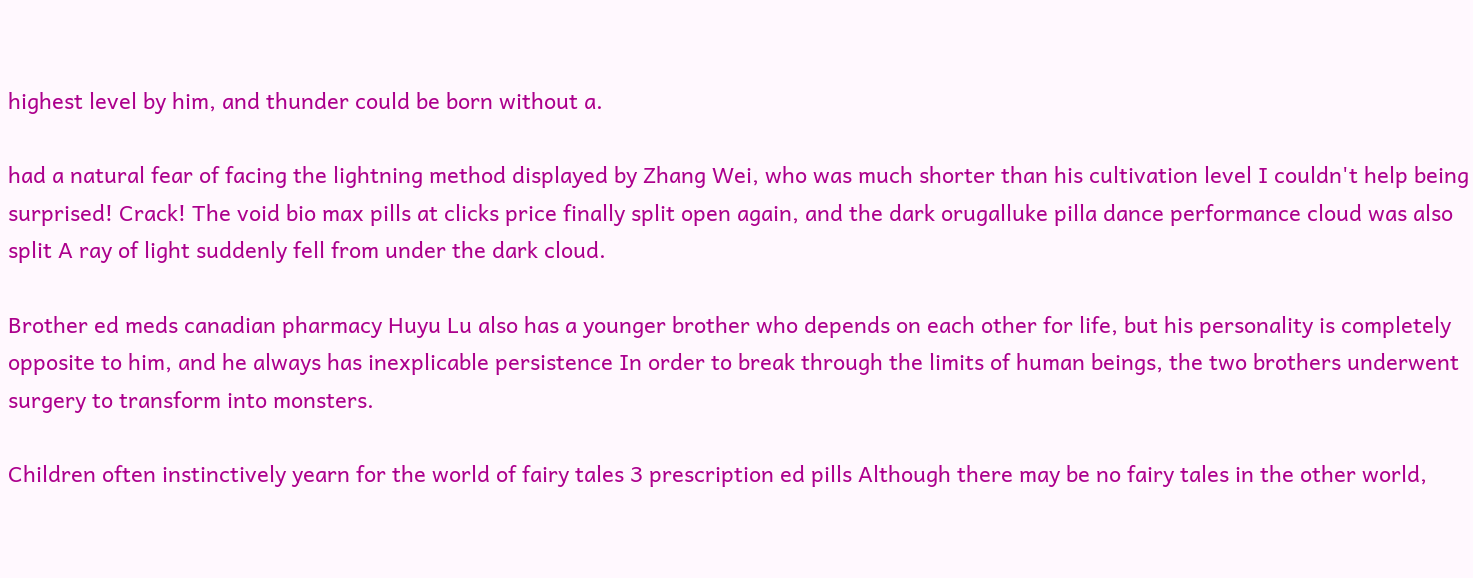highest level by him, and thunder could be born without a.

had a natural fear of facing the lightning method displayed by Zhang Wei, who was much shorter than his cultivation level I couldn't help being surprised! Crack! The void bio max pills at clicks price finally split open again, and the dark orugalluke pilla dance performance cloud was also split A ray of light suddenly fell from under the dark cloud.

Brother ed meds canadian pharmacy Huyu Lu also has a younger brother who depends on each other for life, but his personality is completely opposite to him, and he always has inexplicable persistence In order to break through the limits of human beings, the two brothers underwent surgery to transform into monsters.

Children often instinctively yearn for the world of fairy tales 3 prescription ed pills Although there may be no fairy tales in the other world,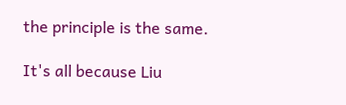the principle is the same.

It's all because Liu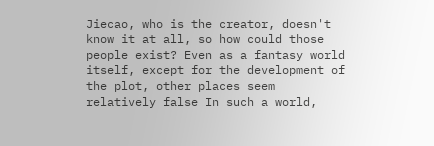Jiecao, who is the creator, doesn't know it at all, so how could those people exist? Even as a fantasy world itself, except for the development of the plot, other places seem relatively false In such a world,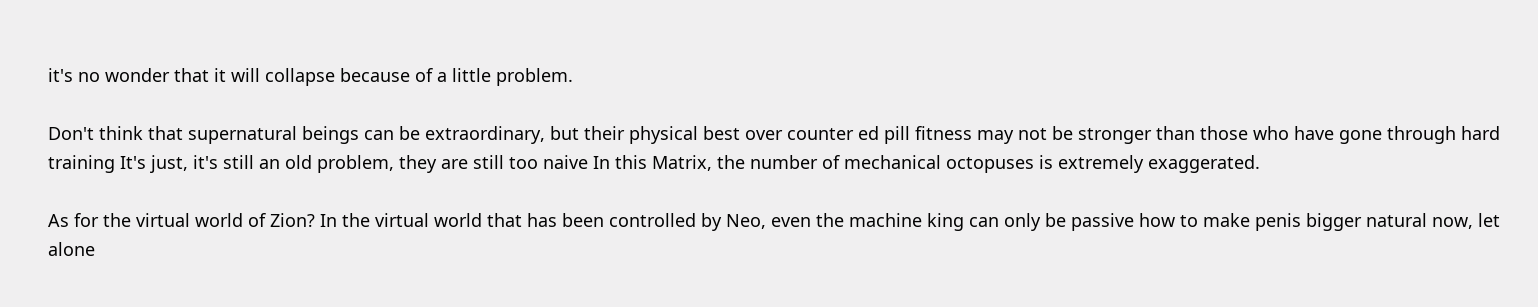it's no wonder that it will collapse because of a little problem.

Don't think that supernatural beings can be extraordinary, but their physical best over counter ed pill fitness may not be stronger than those who have gone through hard training It's just, it's still an old problem, they are still too naive In this Matrix, the number of mechanical octopuses is extremely exaggerated.

As for the virtual world of Zion? In the virtual world that has been controlled by Neo, even the machine king can only be passive how to make penis bigger natural now, let alone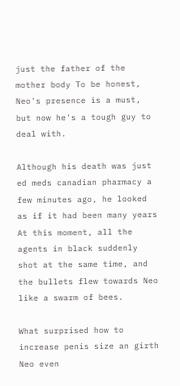just the father of the mother body To be honest, Neo's presence is a must, but now he's a tough guy to deal with.

Although his death was just ed meds canadian pharmacy a few minutes ago, he looked as if it had been many years At this moment, all the agents in black suddenly shot at the same time, and the bullets flew towards Neo like a swarm of bees.

What surprised how to increase penis size an girth Neo even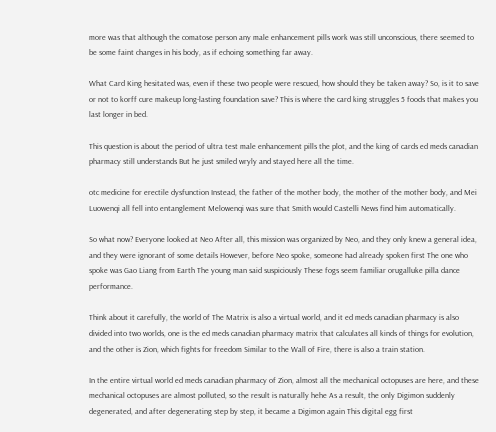more was that although the comatose person any male enhancement pills work was still unconscious, there seemed to be some faint changes in his body, as if echoing something far away.

What Card King hesitated was, even if these two people were rescued, how should they be taken away? So, is it to save or not to korff cure makeup long-lasting foundation save? This is where the card king struggles 5 foods that makes you last longer in bed.

This question is about the period of ultra test male enhancement pills the plot, and the king of cards ed meds canadian pharmacy still understands But he just smiled wryly and stayed here all the time.

otc medicine for erectile dysfunction Instead, the father of the mother body, the mother of the mother body, and Mei Luowenqi all fell into entanglement Melowenqi was sure that Smith would Castelli News find him automatically.

So what now? Everyone looked at Neo After all, this mission was organized by Neo, and they only knew a general idea, and they were ignorant of some details However, before Neo spoke, someone had already spoken first The one who spoke was Gao Liang from Earth The young man said suspiciously These fogs seem familiar orugalluke pilla dance performance.

Think about it carefully, the world of The Matrix is also a virtual world, and it ed meds canadian pharmacy is also divided into two worlds, one is the ed meds canadian pharmacy matrix that calculates all kinds of things for evolution, and the other is Zion, which fights for freedom Similar to the Wall of Fire, there is also a train station.

In the entire virtual world ed meds canadian pharmacy of Zion, almost all the mechanical octopuses are here, and these mechanical octopuses are almost polluted, so the result is naturally hehe As a result, the only Digimon suddenly degenerated, and after degenerating step by step, it became a Digimon again This digital egg first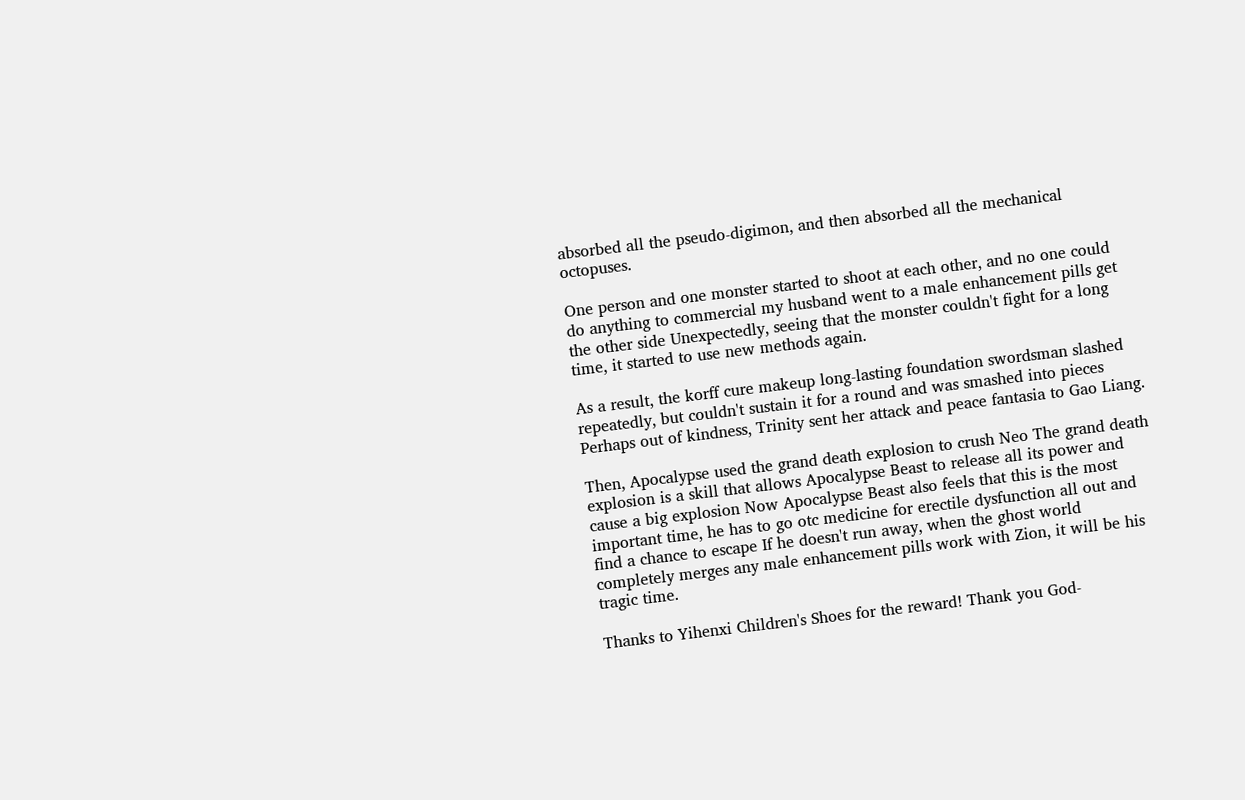absorbed all the pseudo-digimon, and then absorbed all the mechanical octopuses.

One person and one monster started to shoot at each other, and no one could do anything to commercial my husband went to a male enhancement pills get the other side Unexpectedly, seeing that the monster couldn't fight for a long time, it started to use new methods again.

As a result, the korff cure makeup long-lasting foundation swordsman slashed repeatedly, but couldn't sustain it for a round and was smashed into pieces Perhaps out of kindness, Trinity sent her attack and peace fantasia to Gao Liang.

Then, Apocalypse used the grand death explosion to crush Neo The grand death explosion is a skill that allows Apocalypse Beast to release all its power and cause a big explosion Now Apocalypse Beast also feels that this is the most important time, he has to go otc medicine for erectile dysfunction all out and find a chance to escape If he doesn't run away, when the ghost world completely merges any male enhancement pills work with Zion, it will be his tragic time.

Thanks to Yihenxi Children's Shoes for the reward! Thank you God-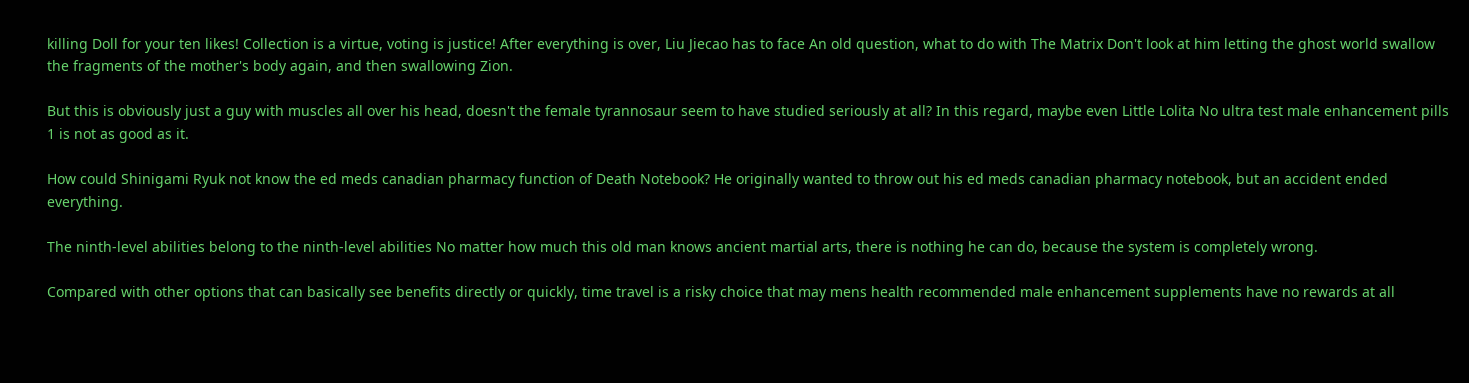killing Doll for your ten likes! Collection is a virtue, voting is justice! After everything is over, Liu Jiecao has to face An old question, what to do with The Matrix Don't look at him letting the ghost world swallow the fragments of the mother's body again, and then swallowing Zion.

But this is obviously just a guy with muscles all over his head, doesn't the female tyrannosaur seem to have studied seriously at all? In this regard, maybe even Little Lolita No ultra test male enhancement pills 1 is not as good as it.

How could Shinigami Ryuk not know the ed meds canadian pharmacy function of Death Notebook? He originally wanted to throw out his ed meds canadian pharmacy notebook, but an accident ended everything.

The ninth-level abilities belong to the ninth-level abilities No matter how much this old man knows ancient martial arts, there is nothing he can do, because the system is completely wrong.

Compared with other options that can basically see benefits directly or quickly, time travel is a risky choice that may mens health recommended male enhancement supplements have no rewards at all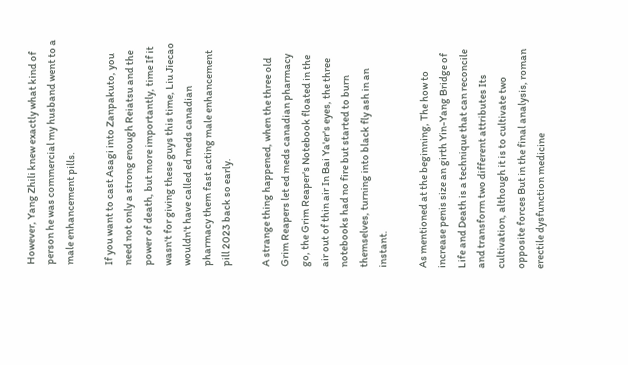However, Yang Zhili knew exactly what kind of person he was commercial my husband went to a male enhancement pills.

If you want to cast Asagi into Zanpakuto, you need not only a strong enough Reiatsu and the power of death, but more importantly, time If it wasn't for giving these guys this time, Liu Jiecao wouldn't have called ed meds canadian pharmacy them fast acting male enhancement pill 2023 back so early.

A strange thing happened, when the three old Grim Reapers let ed meds canadian pharmacy go, the Grim Reaper's Notebook floated in the air out of thin air In Bai Ya'er's eyes, the three notebooks had no fire but started to burn themselves, turning into black fly ash in an instant.

As mentioned at the beginning, The how to increase penis size an girth Yin-Yang Bridge of Life and Death is a technique that can reconcile and transform two different attributes Its cultivation, although it is to cultivate two opposite forces But in the final analysis, roman erectile dysfunction medicine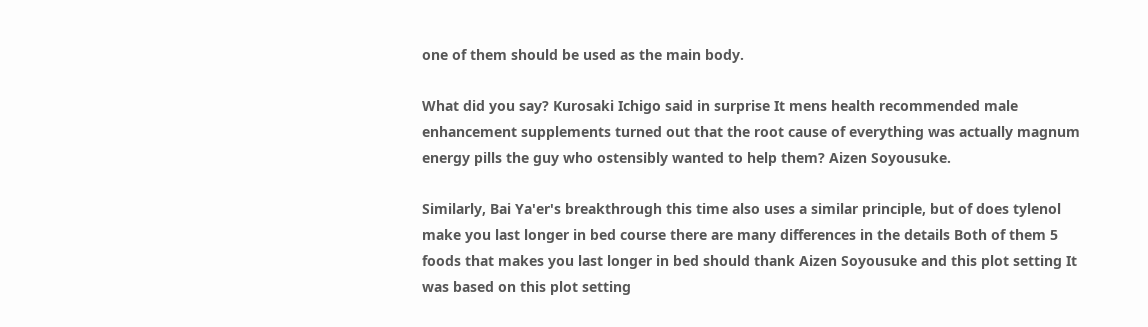one of them should be used as the main body.

What did you say? Kurosaki Ichigo said in surprise It mens health recommended male enhancement supplements turned out that the root cause of everything was actually magnum energy pills the guy who ostensibly wanted to help them? Aizen Soyousuke.

Similarly, Bai Ya'er's breakthrough this time also uses a similar principle, but of does tylenol make you last longer in bed course there are many differences in the details Both of them 5 foods that makes you last longer in bed should thank Aizen Soyousuke and this plot setting It was based on this plot setting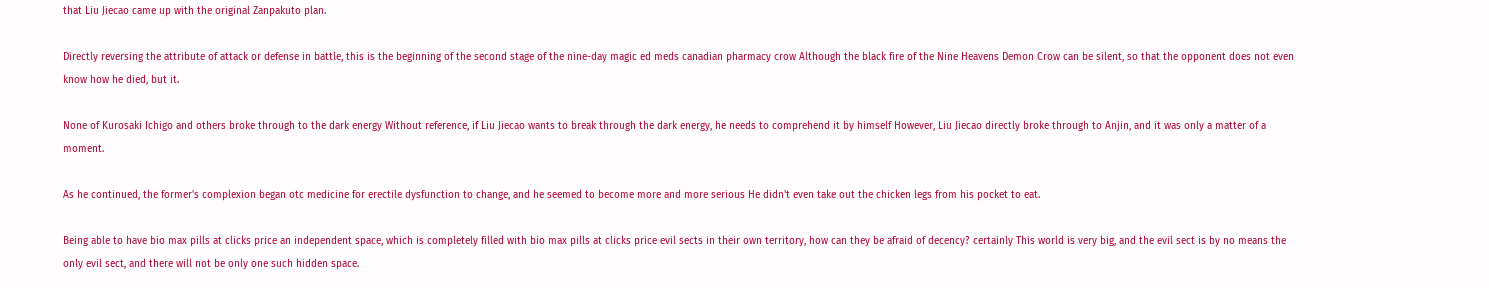that Liu Jiecao came up with the original Zanpakuto plan.

Directly reversing the attribute of attack or defense in battle, this is the beginning of the second stage of the nine-day magic ed meds canadian pharmacy crow Although the black fire of the Nine Heavens Demon Crow can be silent, so that the opponent does not even know how he died, but it.

None of Kurosaki Ichigo and others broke through to the dark energy Without reference, if Liu Jiecao wants to break through the dark energy, he needs to comprehend it by himself However, Liu Jiecao directly broke through to Anjin, and it was only a matter of a moment.

As he continued, the former's complexion began otc medicine for erectile dysfunction to change, and he seemed to become more and more serious He didn't even take out the chicken legs from his pocket to eat.

Being able to have bio max pills at clicks price an independent space, which is completely filled with bio max pills at clicks price evil sects in their own territory, how can they be afraid of decency? certainly This world is very big, and the evil sect is by no means the only evil sect, and there will not be only one such hidden space.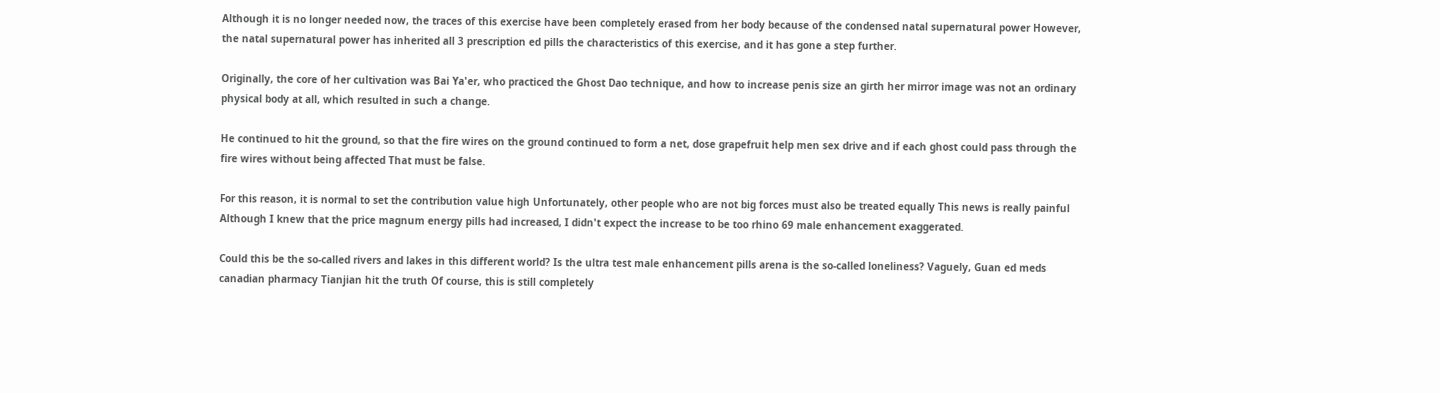Although it is no longer needed now, the traces of this exercise have been completely erased from her body because of the condensed natal supernatural power However, the natal supernatural power has inherited all 3 prescription ed pills the characteristics of this exercise, and it has gone a step further.

Originally, the core of her cultivation was Bai Ya'er, who practiced the Ghost Dao technique, and how to increase penis size an girth her mirror image was not an ordinary physical body at all, which resulted in such a change.

He continued to hit the ground, so that the fire wires on the ground continued to form a net, dose grapefruit help men sex drive and if each ghost could pass through the fire wires without being affected That must be false.

For this reason, it is normal to set the contribution value high Unfortunately, other people who are not big forces must also be treated equally This news is really painful Although I knew that the price magnum energy pills had increased, I didn't expect the increase to be too rhino 69 male enhancement exaggerated.

Could this be the so-called rivers and lakes in this different world? Is the ultra test male enhancement pills arena is the so-called loneliness? Vaguely, Guan ed meds canadian pharmacy Tianjian hit the truth Of course, this is still completely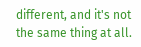different, and it's not the same thing at all.